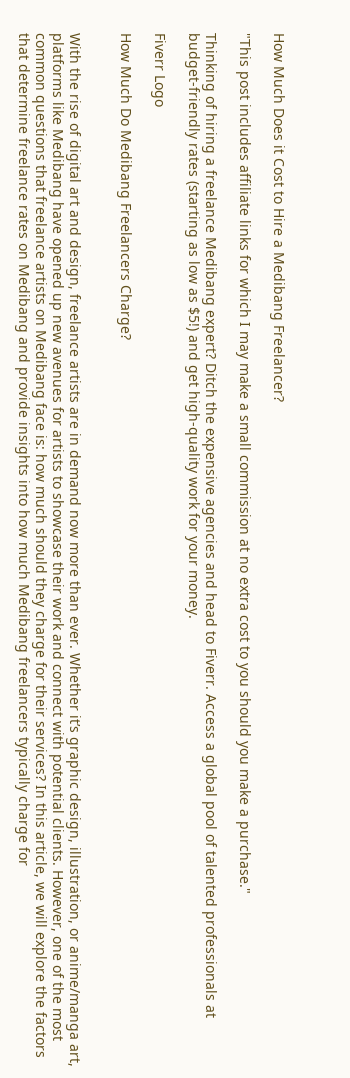How Much Does it Cost to Hire a Medibang Freelancer?

"This post includes affiliate links for which I may make a small commission at no extra cost to you should you make a purchase."

Thinking of hiring a freelance Medibang expert? Ditch the expensive agencies and head to Fiverr. Access a global pool of talented professionals at budget-friendly rates (starting as low as $5!) and get high-quality work for your money.

Fiverr Logo

How Much Do Medibang Freelancers Charge?


With the rise of digital art and design, freelance artists are in demand now more than ever. Whether it’s graphic design, illustration, or anime/manga art, platforms like Medibang have opened up new avenues for artists to showcase their work and connect with potential clients. However, one of the most common questions that freelance artists on Medibang face is: how much should they charge for their services? In this article, we will explore the factors that determine freelance rates on Medibang and provide insights into how much Medibang freelancers typically charge for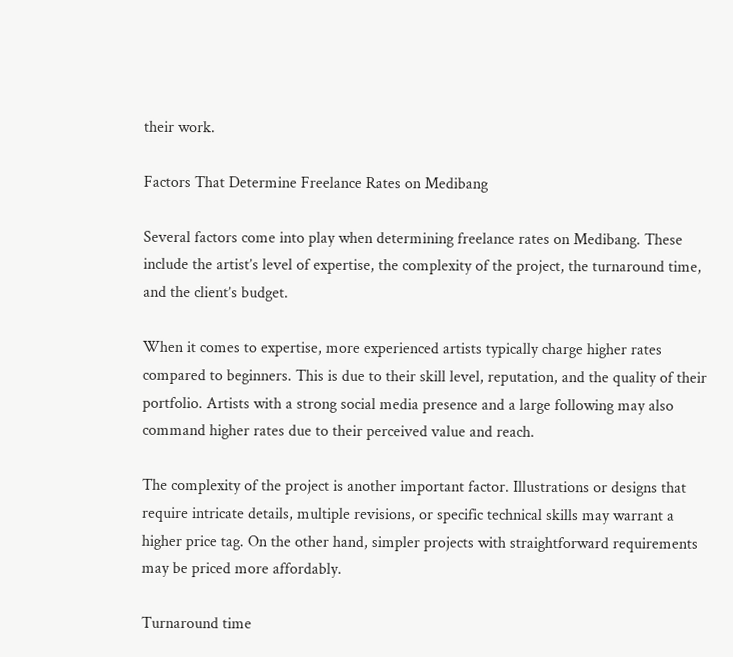their work.

Factors That Determine Freelance Rates on Medibang

Several factors come into play when determining freelance rates on Medibang. These include the artist’s level of expertise, the complexity of the project, the turnaround time, and the client’s budget.

When it comes to expertise, more experienced artists typically charge higher rates compared to beginners. This is due to their skill level, reputation, and the quality of their portfolio. Artists with a strong social media presence and a large following may also command higher rates due to their perceived value and reach.

The complexity of the project is another important factor. Illustrations or designs that require intricate details, multiple revisions, or specific technical skills may warrant a higher price tag. On the other hand, simpler projects with straightforward requirements may be priced more affordably.

Turnaround time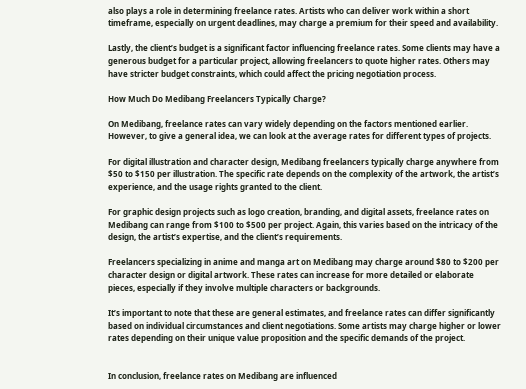also plays a role in determining freelance rates. Artists who can deliver work within a short timeframe, especially on urgent deadlines, may charge a premium for their speed and availability.

Lastly, the client’s budget is a significant factor influencing freelance rates. Some clients may have a generous budget for a particular project, allowing freelancers to quote higher rates. Others may have stricter budget constraints, which could affect the pricing negotiation process.

How Much Do Medibang Freelancers Typically Charge?

On Medibang, freelance rates can vary widely depending on the factors mentioned earlier. However, to give a general idea, we can look at the average rates for different types of projects.

For digital illustration and character design, Medibang freelancers typically charge anywhere from $50 to $150 per illustration. The specific rate depends on the complexity of the artwork, the artist’s experience, and the usage rights granted to the client.

For graphic design projects such as logo creation, branding, and digital assets, freelance rates on Medibang can range from $100 to $500 per project. Again, this varies based on the intricacy of the design, the artist’s expertise, and the client’s requirements.

Freelancers specializing in anime and manga art on Medibang may charge around $80 to $200 per character design or digital artwork. These rates can increase for more detailed or elaborate pieces, especially if they involve multiple characters or backgrounds.

It’s important to note that these are general estimates, and freelance rates can differ significantly based on individual circumstances and client negotiations. Some artists may charge higher or lower rates depending on their unique value proposition and the specific demands of the project.


In conclusion, freelance rates on Medibang are influenced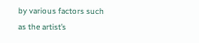by various factors such as the artist’s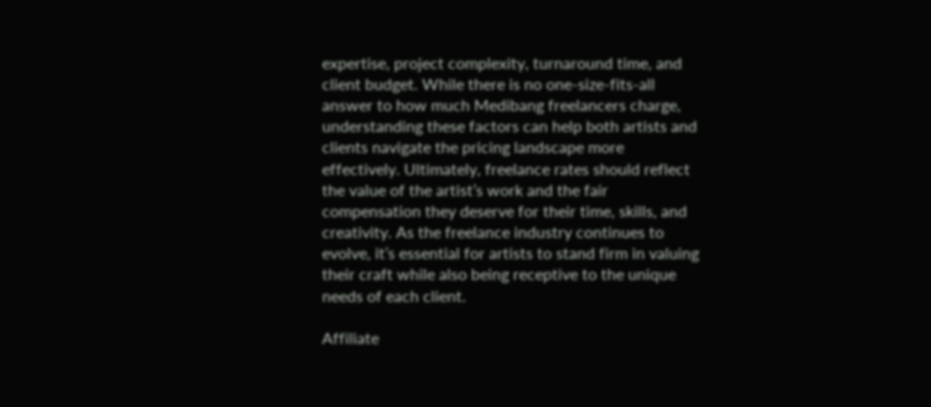expertise, project complexity, turnaround time, and client budget. While there is no one-size-fits-all answer to how much Medibang freelancers charge, understanding these factors can help both artists and clients navigate the pricing landscape more effectively. Ultimately, freelance rates should reflect the value of the artist’s work and the fair compensation they deserve for their time, skills, and creativity. As the freelance industry continues to evolve, it’s essential for artists to stand firm in valuing their craft while also being receptive to the unique needs of each client.

Affiliate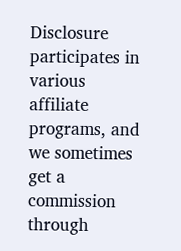Disclosure participates in various affiliate programs, and we sometimes get a commission through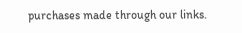purchases made through our links.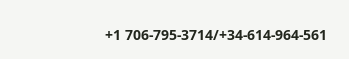+1 706-795-3714/+34-614-964-561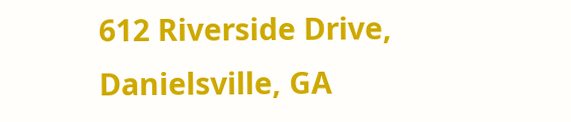612 Riverside Drive, Danielsville, GA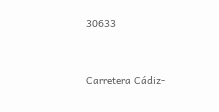30633


Carretera Cádiz-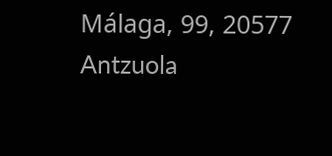Málaga, 99, 20577 Antzuola